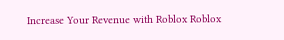Increase Your Revenue with Roblox Roblox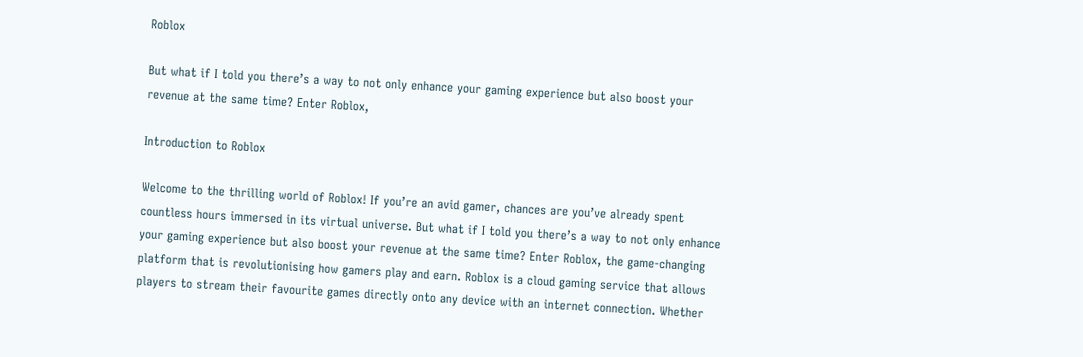Roblox

But what if I told you there’s a way to not only enhance your gaming experience but also boost your revenue at the same time? Enter Roblox,

Introduction to Roblox

Welcome to the thrilling world of Roblox! If you’re an avid gamer, chances are you’ve already spent countless hours immersed in its virtual universe. But what if I told you there’s a way to not only enhance your gaming experience but also boost your revenue at the same time? Enter Roblox, the game-changing platform that is revolutionising how gamers play and earn. Roblox is a cloud gaming service that allows players to stream their favourite games directly onto any device with an internet connection. Whether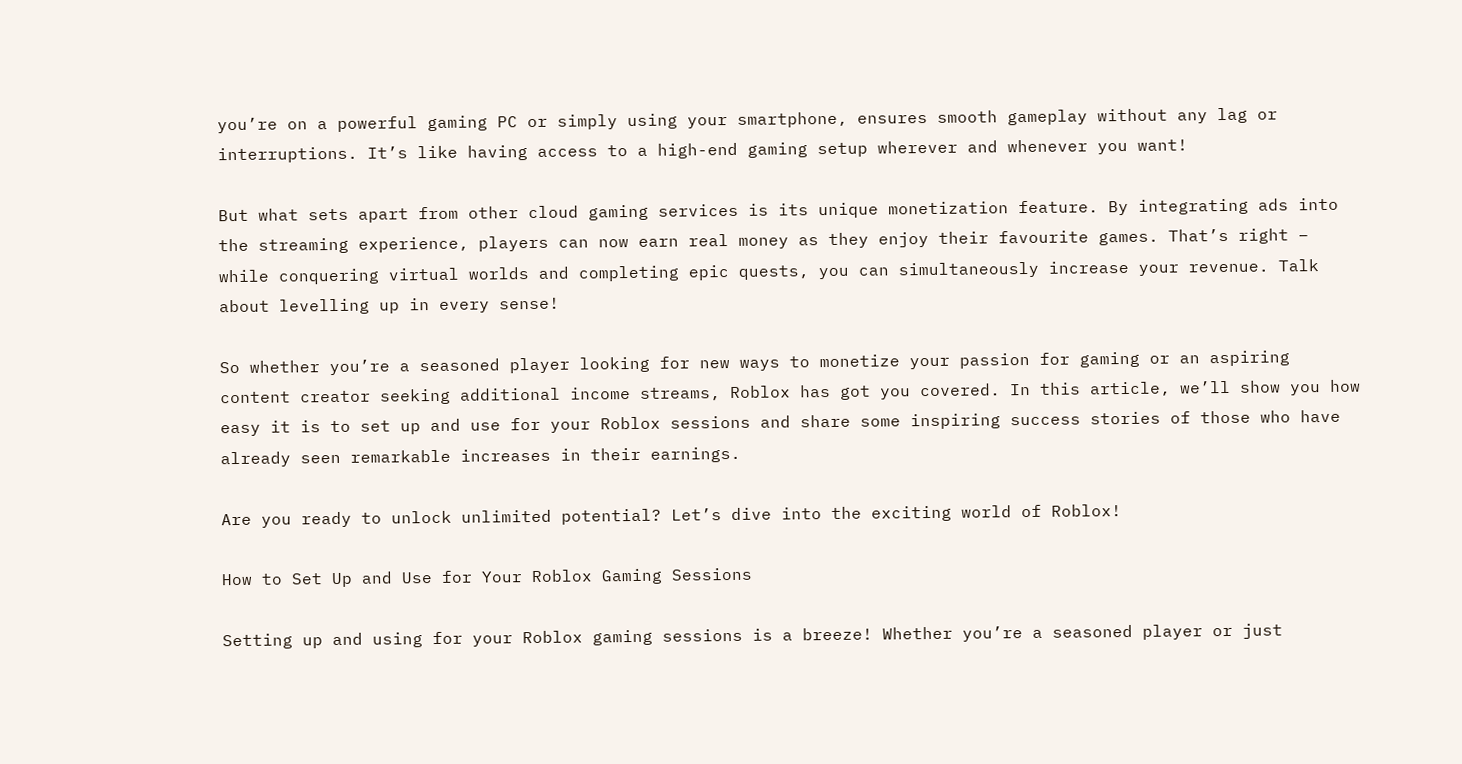you’re on a powerful gaming PC or simply using your smartphone, ensures smooth gameplay without any lag or interruptions. It’s like having access to a high-end gaming setup wherever and whenever you want!

But what sets apart from other cloud gaming services is its unique monetization feature. By integrating ads into the streaming experience, players can now earn real money as they enjoy their favourite games. That’s right – while conquering virtual worlds and completing epic quests, you can simultaneously increase your revenue. Talk about levelling up in every sense!

So whether you’re a seasoned player looking for new ways to monetize your passion for gaming or an aspiring content creator seeking additional income streams, Roblox has got you covered. In this article, we’ll show you how easy it is to set up and use for your Roblox sessions and share some inspiring success stories of those who have already seen remarkable increases in their earnings.

Are you ready to unlock unlimited potential? Let’s dive into the exciting world of Roblox!

How to Set Up and Use for Your Roblox Gaming Sessions

Setting up and using for your Roblox gaming sessions is a breeze! Whether you’re a seasoned player or just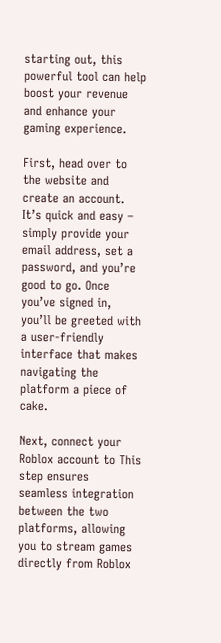starting out, this powerful tool can help boost your revenue and enhance your gaming experience.

First, head over to the website and create an account. It’s quick and easy – simply provide your email address, set a password, and you’re good to go. Once you’ve signed in, you’ll be greeted with a user-friendly interface that makes navigating the platform a piece of cake.

Next, connect your Roblox account to This step ensures seamless integration between the two platforms, allowing you to stream games directly from Roblox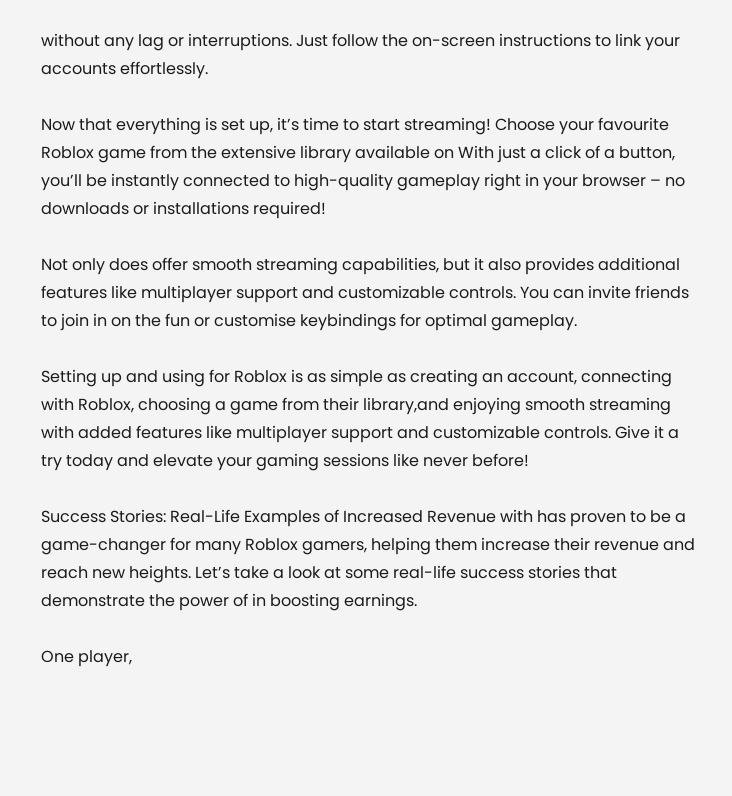without any lag or interruptions. Just follow the on-screen instructions to link your accounts effortlessly.

Now that everything is set up, it’s time to start streaming! Choose your favourite Roblox game from the extensive library available on With just a click of a button, you’ll be instantly connected to high-quality gameplay right in your browser – no downloads or installations required!

Not only does offer smooth streaming capabilities, but it also provides additional features like multiplayer support and customizable controls. You can invite friends to join in on the fun or customise keybindings for optimal gameplay.

Setting up and using for Roblox is as simple as creating an account, connecting with Roblox, choosing a game from their library,and enjoying smooth streaming with added features like multiplayer support and customizable controls. Give it a try today and elevate your gaming sessions like never before!

Success Stories: Real-Life Examples of Increased Revenue with has proven to be a game-changer for many Roblox gamers, helping them increase their revenue and reach new heights. Let’s take a look at some real-life success stories that demonstrate the power of in boosting earnings.

One player,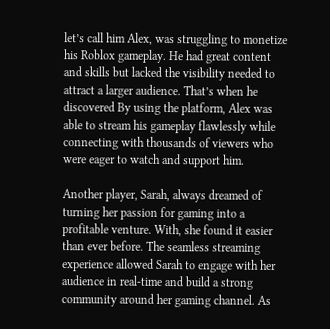let’s call him Alex, was struggling to monetize his Roblox gameplay. He had great content and skills but lacked the visibility needed to attract a larger audience. That’s when he discovered By using the platform, Alex was able to stream his gameplay flawlessly while connecting with thousands of viewers who were eager to watch and support him.

Another player, Sarah, always dreamed of turning her passion for gaming into a profitable venture. With, she found it easier than ever before. The seamless streaming experience allowed Sarah to engage with her audience in real-time and build a strong community around her gaming channel. As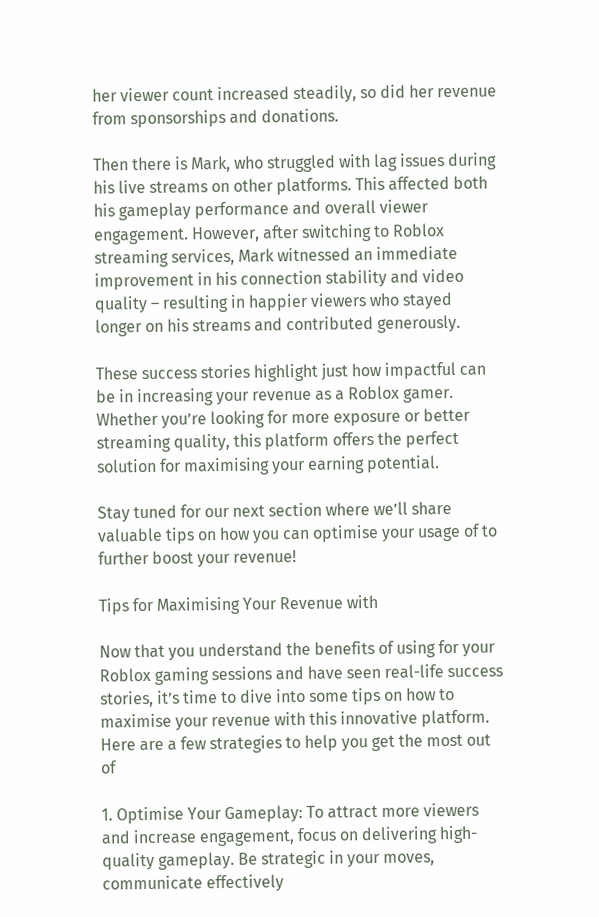her viewer count increased steadily, so did her revenue from sponsorships and donations.

Then there is Mark, who struggled with lag issues during his live streams on other platforms. This affected both his gameplay performance and overall viewer engagement. However, after switching to Roblox streaming services, Mark witnessed an immediate improvement in his connection stability and video quality – resulting in happier viewers who stayed longer on his streams and contributed generously.

These success stories highlight just how impactful can be in increasing your revenue as a Roblox gamer. Whether you’re looking for more exposure or better streaming quality, this platform offers the perfect solution for maximising your earning potential.

Stay tuned for our next section where we’ll share valuable tips on how you can optimise your usage of to further boost your revenue!

Tips for Maximising Your Revenue with

Now that you understand the benefits of using for your Roblox gaming sessions and have seen real-life success stories, it’s time to dive into some tips on how to maximise your revenue with this innovative platform. Here are a few strategies to help you get the most out of

1. Optimise Your Gameplay: To attract more viewers and increase engagement, focus on delivering high-quality gameplay. Be strategic in your moves, communicate effectively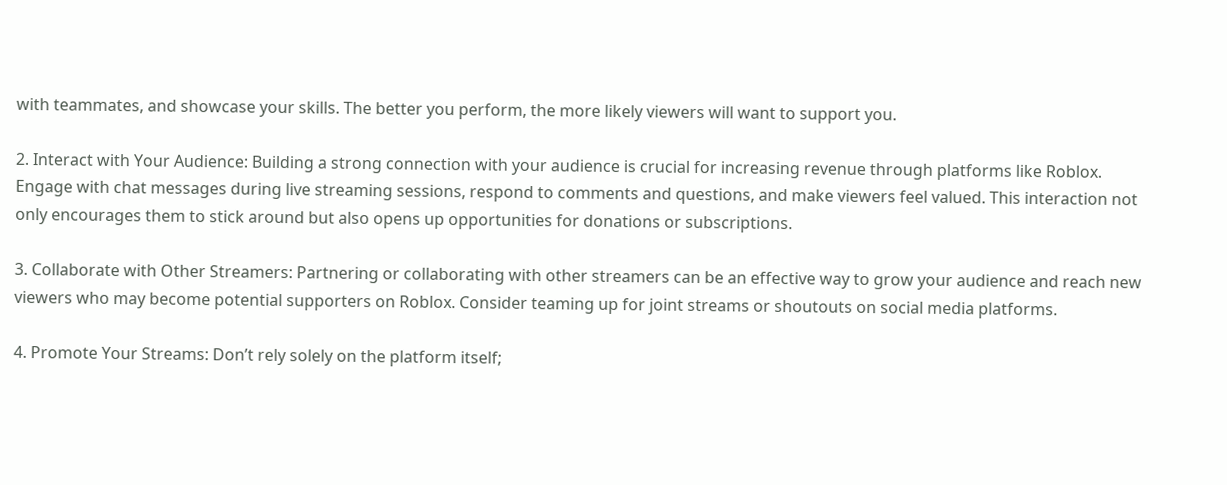with teammates, and showcase your skills. The better you perform, the more likely viewers will want to support you.

2. Interact with Your Audience: Building a strong connection with your audience is crucial for increasing revenue through platforms like Roblox. Engage with chat messages during live streaming sessions, respond to comments and questions, and make viewers feel valued. This interaction not only encourages them to stick around but also opens up opportunities for donations or subscriptions.

3. Collaborate with Other Streamers: Partnering or collaborating with other streamers can be an effective way to grow your audience and reach new viewers who may become potential supporters on Roblox. Consider teaming up for joint streams or shoutouts on social media platforms.

4. Promote Your Streams: Don’t rely solely on the platform itself;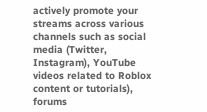actively promote your streams across various channels such as social media (Twitter, Instagram), YouTube videos related to Roblox content or tutorials), forums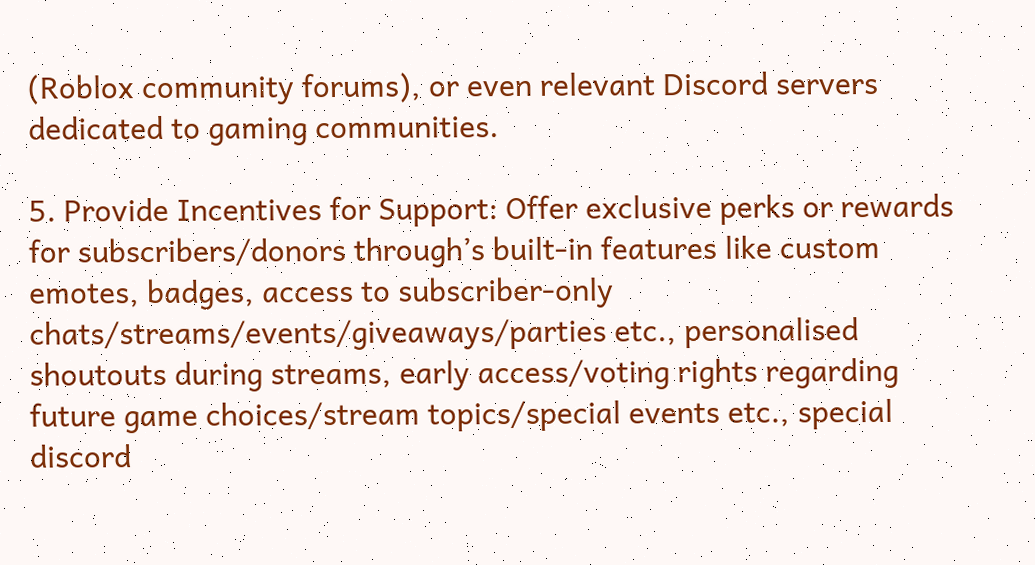(Roblox community forums), or even relevant Discord servers dedicated to gaming communities.

5. Provide Incentives for Support: Offer exclusive perks or rewards for subscribers/donors through’s built-in features like custom emotes, badges, access to subscriber-only chats/streams/events/giveaways/parties etc., personalised shoutouts during streams, early access/voting rights regarding future game choices/stream topics/special events etc., special discord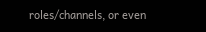roles/channels, or even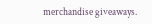merchandise giveaways.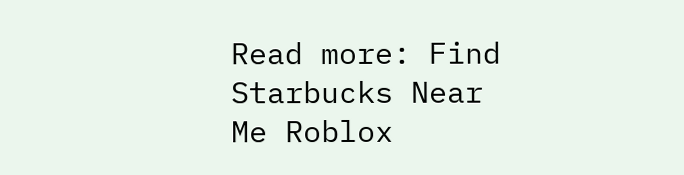Read more: Find Starbucks Near Me Roblox